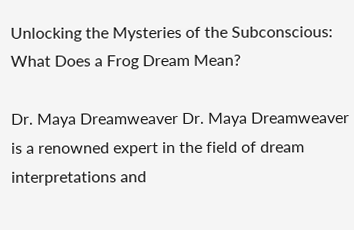Unlocking the Mysteries of the Subconscious: What Does a Frog Dream Mean?

Dr. Maya Dreamweaver Dr. Maya Dreamweaver is a renowned expert in the field of dream interpretations and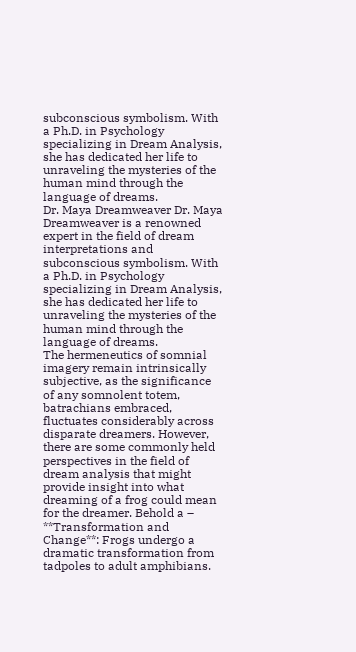subconscious symbolism. With a Ph.D. in Psychology specializing in Dream Analysis, she has dedicated her life to unraveling the mysteries of the human mind through the language of dreams.
Dr. Maya Dreamweaver Dr. Maya Dreamweaver is a renowned expert in the field of dream interpretations and subconscious symbolism. With a Ph.D. in Psychology specializing in Dream Analysis, she has dedicated her life to unraveling the mysteries of the human mind through the language of dreams.
The hermeneutics of somnial imagery remain intrinsically subjective, as the significance of any somnolent totem, batrachians embraced, fluctuates considerably across disparate dreamers. However, there are some commonly held perspectives in the field of dream analysis that might provide insight into what dreaming of a frog could mean for the dreamer. Behold a – **Transformation and Change**: Frogs undergo a dramatic transformation from tadpoles to adult amphibians.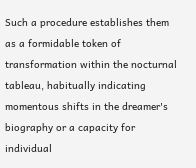Such a procedure establishes them as a formidable token of transformation within the nocturnal tableau, habitually indicating momentous shifts in the dreamer's biography or a capacity for individual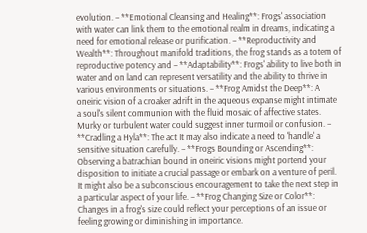evolution. – **Emotional Cleansing and Healing**: Frogs' association with water can link them to the emotional realm in dreams, indicating a need for emotional release or purification. – **Reproductivity and Wealth**: Throughout manifold traditions, the frog stands as a totem of reproductive potency and – **Adaptability**: Frogs' ability to live both in water and on land can represent versatility and the ability to thrive in various environments or situations. – **Frog Amidst the Deep**: A oneiric vision of a croaker adrift in the aqueous expanse might intimate a soul's silent communion with the fluid mosaic of affective states. Murky or turbulent water could suggest inner turmoil or confusion. – **Cradling a Hyla**: The act It may also indicate a need to 'handle' a sensitive situation carefully. – **Frogs Bounding or Ascending**: Observing a batrachian bound in oneiric visions might portend your disposition to initiate a crucial passage or embark on a venture of peril. It might also be a subconscious encouragement to take the next step in a particular aspect of your life. – **Frog Changing Size or Color**: Changes in a frog's size could reflect your perceptions of an issue or feeling growing or diminishing in importance.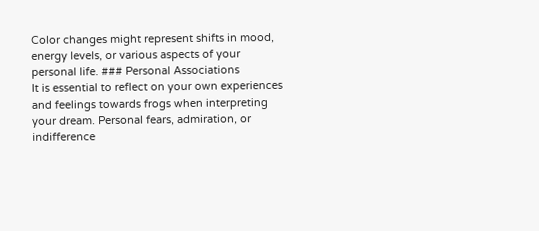Color changes might represent shifts in mood, energy levels, or various aspects of your personal life. ### Personal Associations
It is essential to reflect on your own experiences and feelings towards frogs when interpreting your dream. Personal fears, admiration, or indifference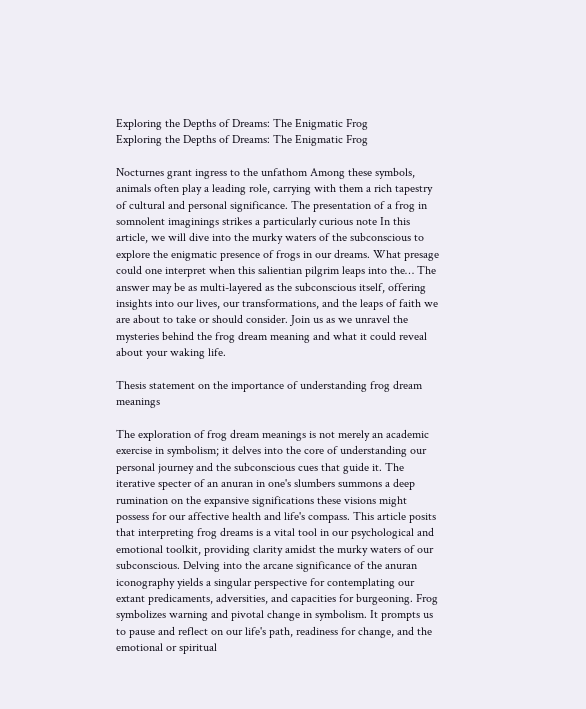Exploring the Depths of Dreams: The Enigmatic Frog
Exploring the Depths of Dreams: The Enigmatic Frog

Nocturnes grant ingress to the unfathom Among these symbols, animals often play a leading role, carrying with them a rich tapestry of cultural and personal significance. The presentation of a frog in somnolent imaginings strikes a particularly curious note In this article, we will dive into the murky waters of the subconscious to explore the enigmatic presence of frogs in our dreams. What presage could one interpret when this salientian pilgrim leaps into the… The answer may be as multi-layered as the subconscious itself, offering insights into our lives, our transformations, and the leaps of faith we are about to take or should consider. Join us as we unravel the mysteries behind the frog dream meaning and what it could reveal about your waking life.

Thesis statement on the importance of understanding frog dream meanings

The exploration of frog dream meanings is not merely an academic exercise in symbolism; it delves into the core of understanding our personal journey and the subconscious cues that guide it. The iterative specter of an anuran in one's slumbers summons a deep rumination on the expansive significations these visions might possess for our affective health and life's compass. This article posits that interpreting frog dreams is a vital tool in our psychological and emotional toolkit, providing clarity amidst the murky waters of our subconscious. Delving into the arcane significance of the anuran iconography yields a singular perspective for contemplating our extant predicaments, adversities, and capacities for burgeoning. Frog symbolizes warning and pivotal change in symbolism. It prompts us to pause and reflect on our life's path, readiness for change, and the emotional or spiritual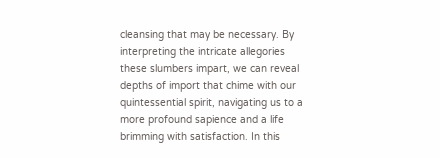cleansing that may be necessary. By interpreting the intricate allegories these slumbers impart, we can reveal depths of import that chime with our quintessential spirit, navigating us to a more profound sapience and a life brimming with satisfaction. In this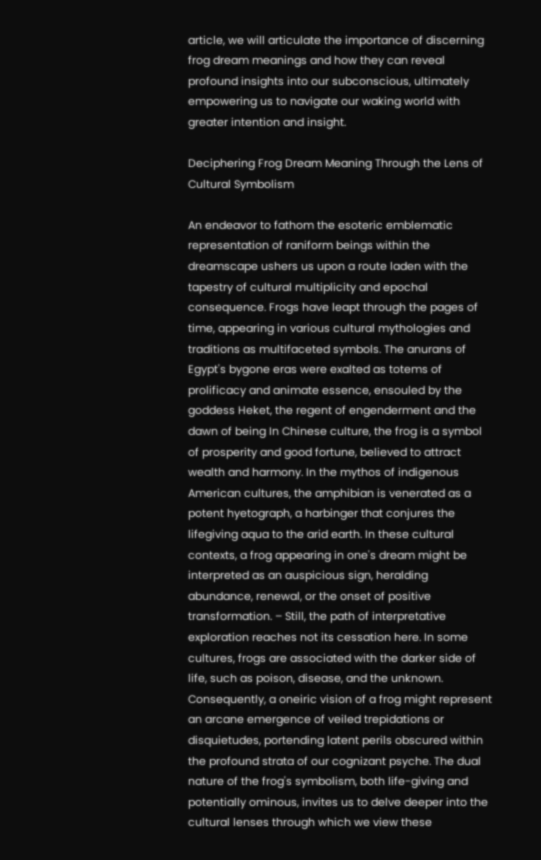article, we will articulate the importance of discerning frog dream meanings and how they can reveal profound insights into our subconscious, ultimately empowering us to navigate our waking world with greater intention and insight.

Deciphering Frog Dream Meaning Through the Lens of Cultural Symbolism

An endeavor to fathom the esoteric emblematic representation of raniform beings within the dreamscape ushers us upon a route laden with the tapestry of cultural multiplicity and epochal consequence. Frogs have leapt through the pages of time, appearing in various cultural mythologies and traditions as multifaceted symbols. The anurans of Egypt's bygone eras were exalted as totems of prolificacy and animate essence, ensouled by the goddess Heket, the regent of engenderment and the dawn of being In Chinese culture, the frog is a symbol of prosperity and good fortune, believed to attract wealth and harmony. In the mythos of indigenous American cultures, the amphibian is venerated as a potent hyetograph, a harbinger that conjures the lifegiving aqua to the arid earth. In these cultural contexts, a frog appearing in one's dream might be interpreted as an auspicious sign, heralding abundance, renewal, or the onset of positive transformation. – Still, the path of interpretative exploration reaches not its cessation here. In some cultures, frogs are associated with the darker side of life, such as poison, disease, and the unknown. Consequently, a oneiric vision of a frog might represent an arcane emergence of veiled trepidations or disquietudes, portending latent perils obscured within the profound strata of our cognizant psyche. The dual nature of the frog's symbolism, both life-giving and potentially ominous, invites us to delve deeper into the cultural lenses through which we view these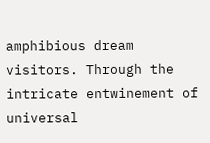amphibious dream visitors. Through the intricate entwinement of universal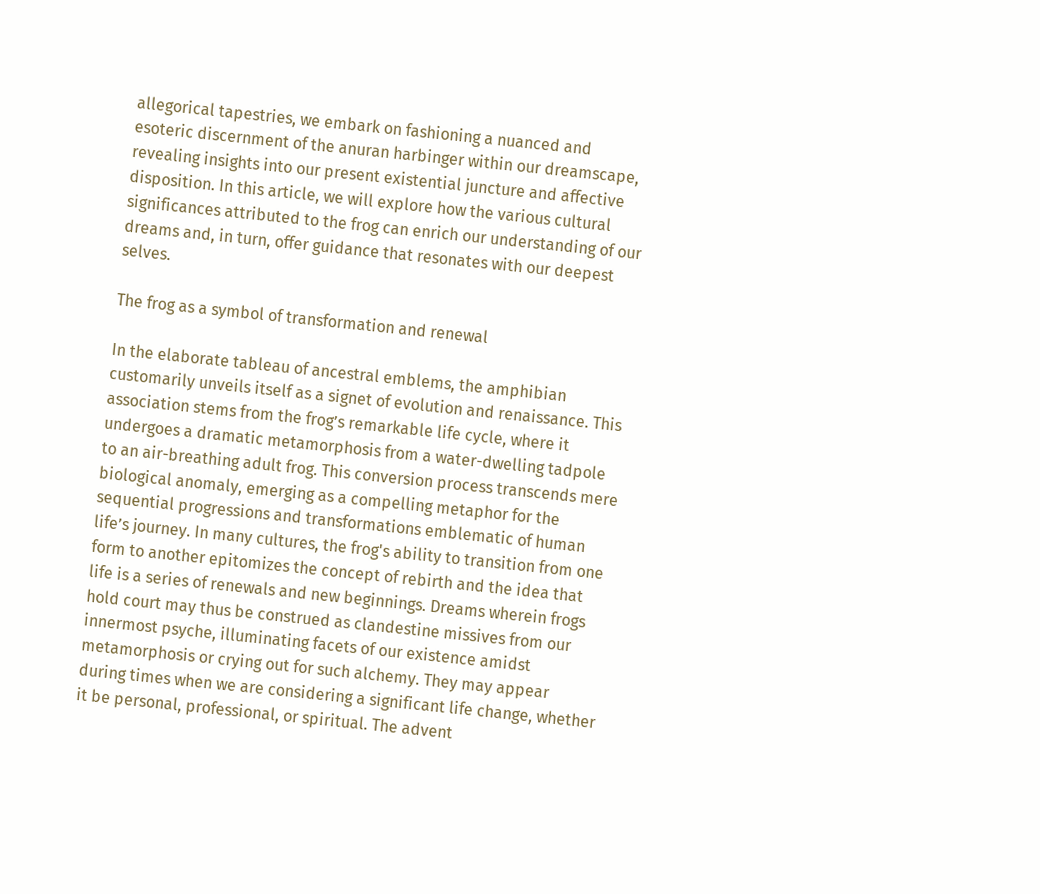allegorical tapestries, we embark on fashioning a nuanced and esoteric discernment of the anuran harbinger within our dreamscape, revealing insights into our present existential juncture and affective disposition. In this article, we will explore how the various cultural significances attributed to the frog can enrich our understanding of our dreams and, in turn, offer guidance that resonates with our deepest selves.

The frog as a symbol of transformation and renewal

In the elaborate tableau of ancestral emblems, the amphibian customarily unveils itself as a signet of evolution and renaissance. This association stems from the frog’s remarkable life cycle, where it undergoes a dramatic metamorphosis from a water-dwelling tadpole to an air-breathing adult frog. This conversion process transcends mere biological anomaly, emerging as a compelling metaphor for the sequential progressions and transformations emblematic of human life’s journey. In many cultures, the frog's ability to transition from one form to another epitomizes the concept of rebirth and the idea that life is a series of renewals and new beginnings. Dreams wherein frogs hold court may thus be construed as clandestine missives from our innermost psyche, illuminating facets of our existence amidst metamorphosis or crying out for such alchemy. They may appear during times when we are considering a significant life change, whether it be personal, professional, or spiritual. The advent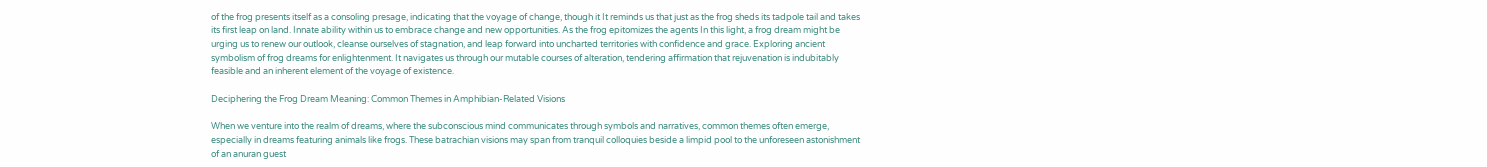of the frog presents itself as a consoling presage, indicating that the voyage of change, though it It reminds us that just as the frog sheds its tadpole tail and takes its first leap on land. Innate ability within us to embrace change and new opportunities. As the frog epitomizes the agents In this light, a frog dream might be urging us to renew our outlook, cleanse ourselves of stagnation, and leap forward into uncharted territories with confidence and grace. Exploring ancient symbolism of frog dreams for enlightenment. It navigates us through our mutable courses of alteration, tendering affirmation that rejuvenation is indubitably feasible and an inherent element of the voyage of existence.

Deciphering the Frog Dream Meaning: Common Themes in Amphibian-Related Visions

When we venture into the realm of dreams, where the subconscious mind communicates through symbols and narratives, common themes often emerge, especially in dreams featuring animals like frogs. These batrachian visions may span from tranquil colloquies beside a limpid pool to the unforeseen astonishment of an anuran guest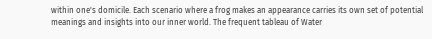within one's domicile. Each scenario where a frog makes an appearance carries its own set of potential meanings and insights into our inner world. The frequent tableau of Water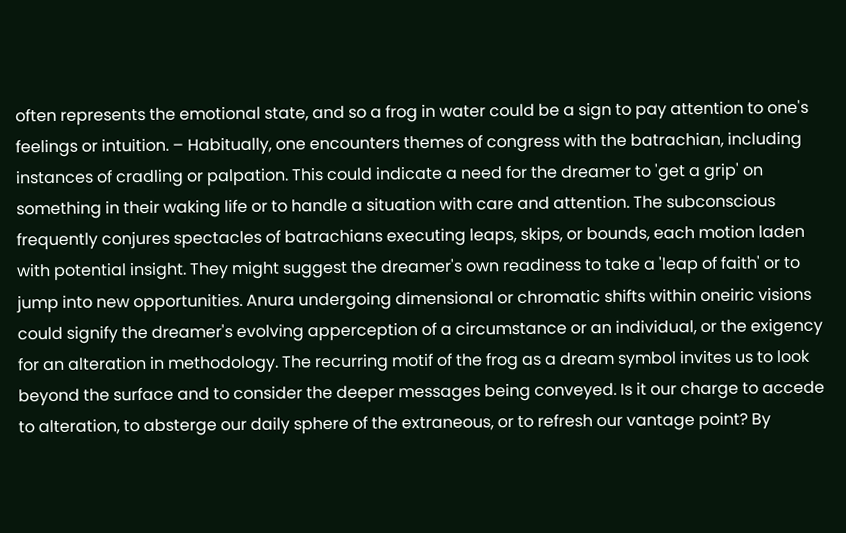often represents the emotional state, and so a frog in water could be a sign to pay attention to one's feelings or intuition. – Habitually, one encounters themes of congress with the batrachian, including instances of cradling or palpation. This could indicate a need for the dreamer to 'get a grip' on something in their waking life or to handle a situation with care and attention. The subconscious frequently conjures spectacles of batrachians executing leaps, skips, or bounds, each motion laden with potential insight. They might suggest the dreamer's own readiness to take a 'leap of faith' or to jump into new opportunities. Anura undergoing dimensional or chromatic shifts within oneiric visions could signify the dreamer's evolving apperception of a circumstance or an individual, or the exigency for an alteration in methodology. The recurring motif of the frog as a dream symbol invites us to look beyond the surface and to consider the deeper messages being conveyed. Is it our charge to accede to alteration, to absterge our daily sphere of the extraneous, or to refresh our vantage point? By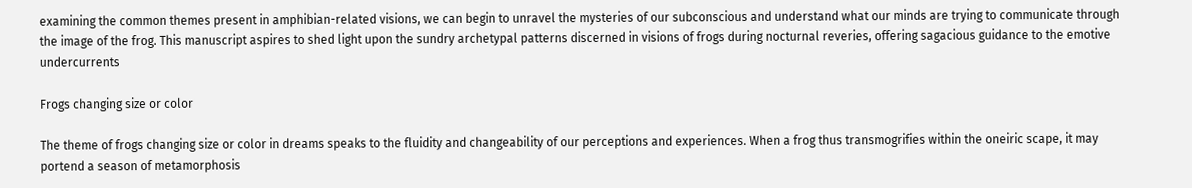examining the common themes present in amphibian-related visions, we can begin to unravel the mysteries of our subconscious and understand what our minds are trying to communicate through the image of the frog. This manuscript aspires to shed light upon the sundry archetypal patterns discerned in visions of frogs during nocturnal reveries, offering sagacious guidance to the emotive undercurrents

Frogs changing size or color

The theme of frogs changing size or color in dreams speaks to the fluidity and changeability of our perceptions and experiences. When a frog thus transmogrifies within the oneiric scape, it may portend a season of metamorphosis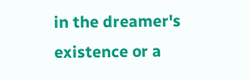in the dreamer's existence or a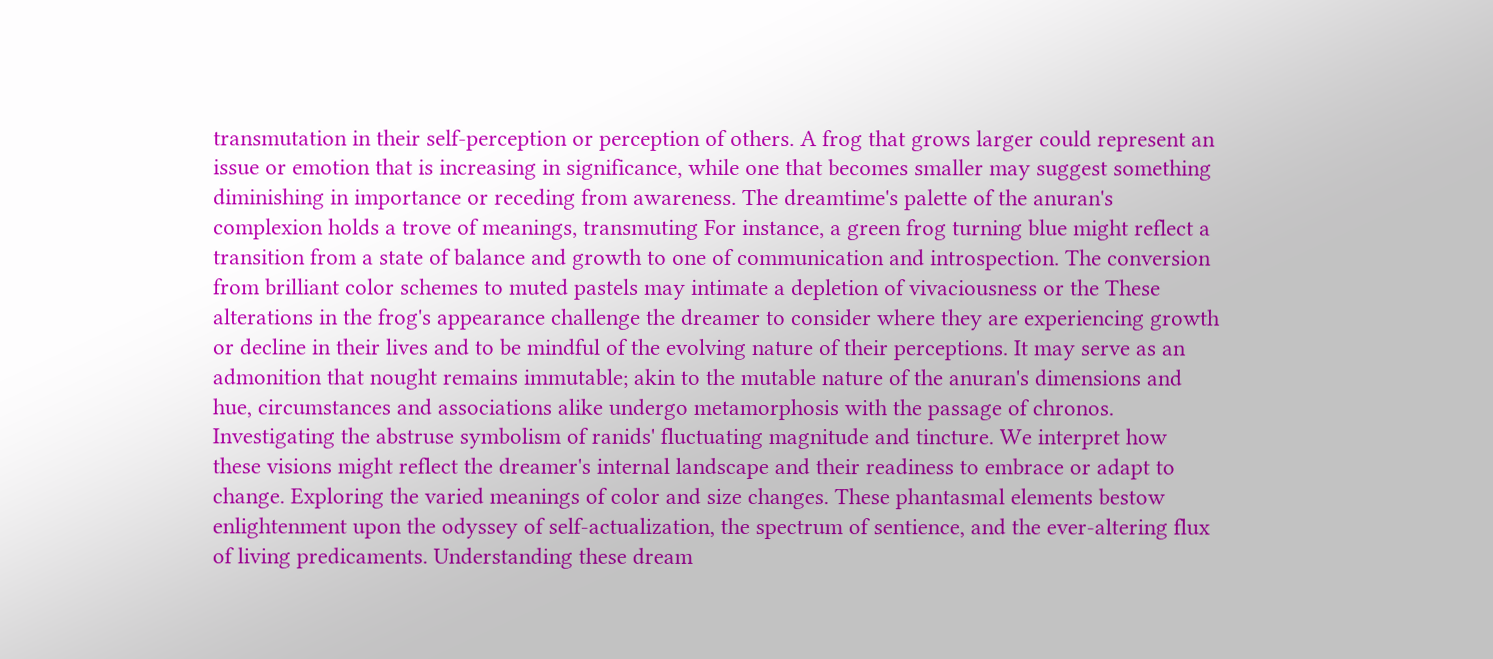transmutation in their self-perception or perception of others. A frog that grows larger could represent an issue or emotion that is increasing in significance, while one that becomes smaller may suggest something diminishing in importance or receding from awareness. The dreamtime's palette of the anuran's complexion holds a trove of meanings, transmuting For instance, a green frog turning blue might reflect a transition from a state of balance and growth to one of communication and introspection. The conversion from brilliant color schemes to muted pastels may intimate a depletion of vivaciousness or the These alterations in the frog's appearance challenge the dreamer to consider where they are experiencing growth or decline in their lives and to be mindful of the evolving nature of their perceptions. It may serve as an admonition that nought remains immutable; akin to the mutable nature of the anuran's dimensions and hue, circumstances and associations alike undergo metamorphosis with the passage of chronos. Investigating the abstruse symbolism of ranids' fluctuating magnitude and tincture. We interpret how these visions might reflect the dreamer's internal landscape and their readiness to embrace or adapt to change. Exploring the varied meanings of color and size changes. These phantasmal elements bestow enlightenment upon the odyssey of self-actualization, the spectrum of sentience, and the ever-altering flux of living predicaments. Understanding these dream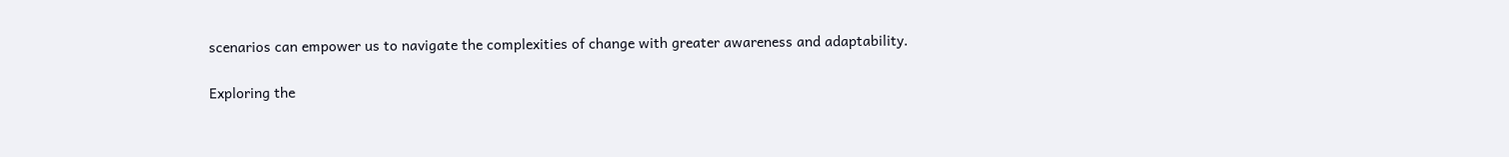scenarios can empower us to navigate the complexities of change with greater awareness and adaptability.

Exploring the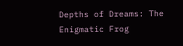Depths of Dreams: The Enigmatic Frog